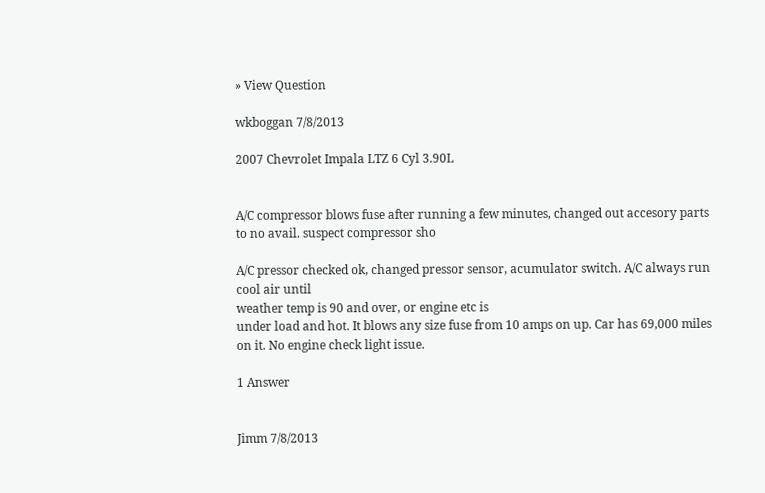» View Question

wkboggan 7/8/2013

2007 Chevrolet Impala LTZ 6 Cyl 3.90L


A/C compressor blows fuse after running a few minutes, changed out accesory parts to no avail. suspect compressor sho

A/C pressor checked ok, changed pressor sensor, acumulator switch. A/C always run cool air until
weather temp is 90 and over, or engine etc is
under load and hot. It blows any size fuse from 10 amps on up. Car has 69,000 miles on it. No engine check light issue.

1 Answer


Jimm 7/8/2013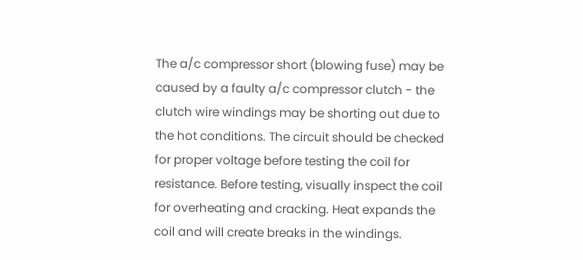The a/c compressor short (blowing fuse) may be caused by a faulty a/c compressor clutch - the clutch wire windings may be shorting out due to the hot conditions. The circuit should be checked for proper voltage before testing the coil for resistance. Before testing, visually inspect the coil for overheating and cracking. Heat expands the coil and will create breaks in the windings.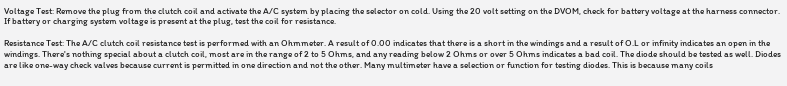Voltage Test: Remove the plug from the clutch coil and activate the A/C system by placing the selector on cold. Using the 20 volt setting on the DVOM, check for battery voltage at the harness connector. If battery or charging system voltage is present at the plug, test the coil for resistance.

Resistance Test: The A/C clutch coil resistance test is performed with an Ohmmeter. A result of 0.00 indicates that there is a short in the windings and a result of O.L or infinity indicates an open in the windings. There's nothing special about a clutch coil, most are in the range of 2 to 5 Ohms, and any reading below 2 Ohms or over 5 Ohms indicates a bad coil. The diode should be tested as well. Diodes are like one-way check valves because current is permitted in one direction and not the other. Many multimeter have a selection or function for testing diodes. This is because many coils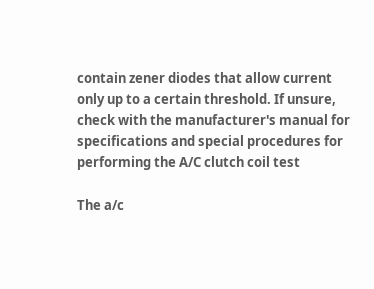contain zener diodes that allow current only up to a certain threshold. If unsure, check with the manufacturer's manual for specifications and special procedures for performing the A/C clutch coil test

The a/c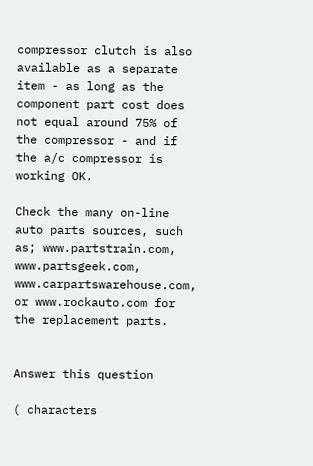compressor clutch is also available as a separate item - as long as the component part cost does not equal around 75% of the compressor - and if the a/c compressor is working OK.

Check the many on-line auto parts sources, such as; www.partstrain.com, www.partsgeek.com, www.carpartswarehouse.com, or www.rockauto.com for the replacement parts.


Answer this question

( characters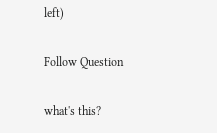left)

Follow Question

what's this?